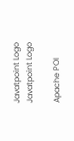Javatpoint Logo
Javatpoint Logo

Apache POI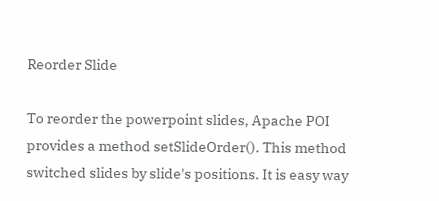Reorder Slide

To reorder the powerpoint slides, Apache POI provides a method setSlideOrder(). This method switched slides by slide's positions. It is easy way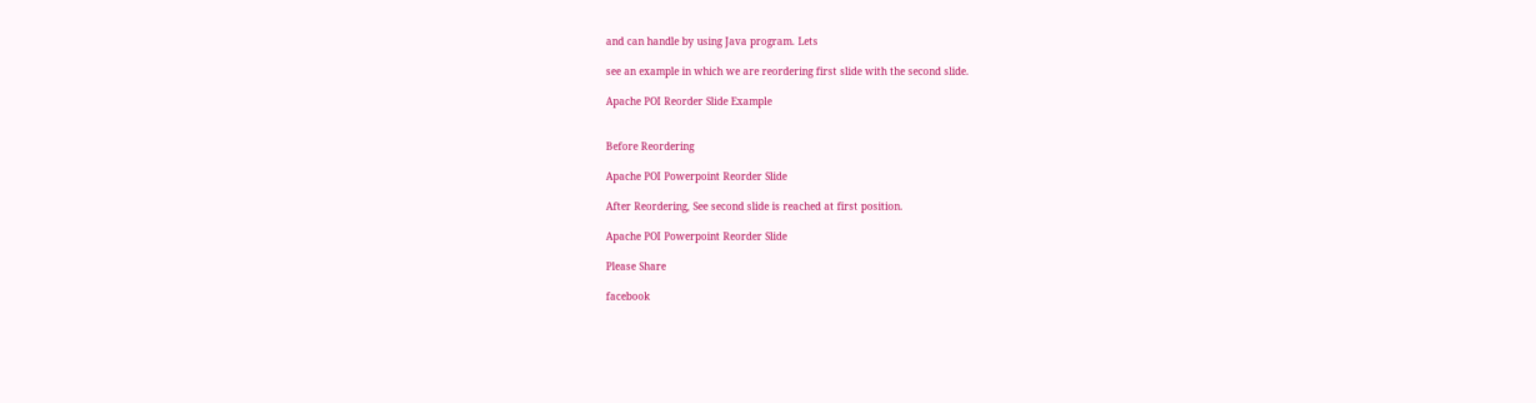and can handle by using Java program. Lets

see an example in which we are reordering first slide with the second slide.

Apache POI Reorder Slide Example


Before Reordering

Apache POI Powerpoint Reorder Slide

After Reordering, See second slide is reached at first position.

Apache POI Powerpoint Reorder Slide

Please Share

facebook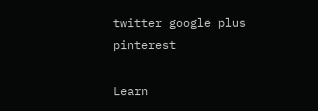twitter google plus pinterest

Learn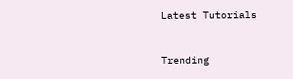Latest Tutorials


Trending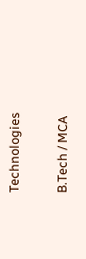Technologies

B.Tech / MCA